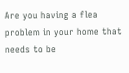Are you having a flea problem in your home that needs to be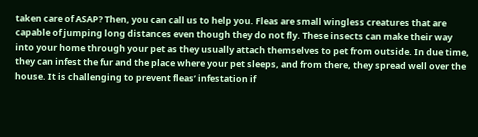taken care of ASAP? Then, you can call us to help you. Fleas are small wingless creatures that are capable of jumping long distances even though they do not fly. These insects can make their way into your home through your pet as they usually attach themselves to pet from outside. In due time, they can infest the fur and the place where your pet sleeps, and from there, they spread well over the house. It is challenging to prevent fleas’ infestation if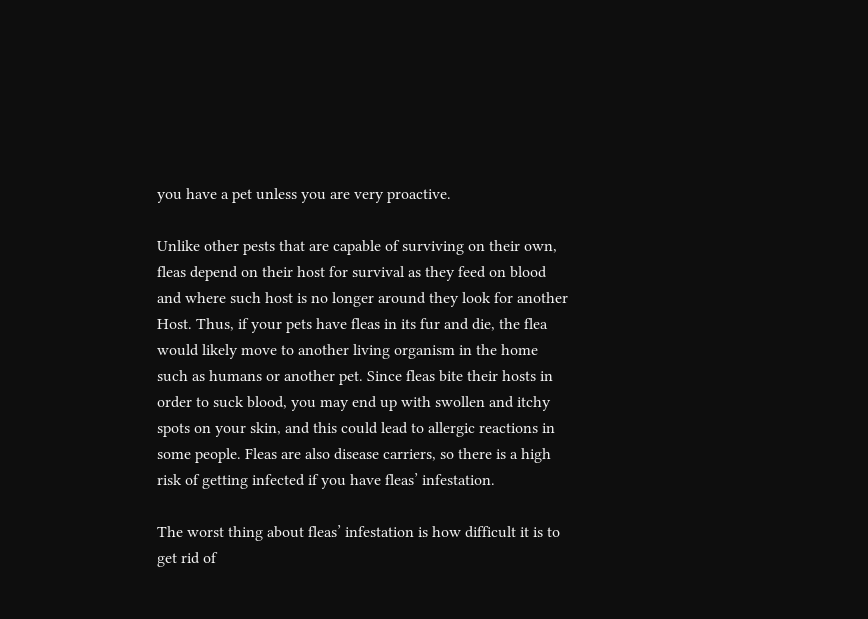you have a pet unless you are very proactive.

Unlike other pests that are capable of surviving on their own, fleas depend on their host for survival as they feed on blood and where such host is no longer around they look for another Host. Thus, if your pets have fleas in its fur and die, the flea would likely move to another living organism in the home such as humans or another pet. Since fleas bite their hosts in order to suck blood, you may end up with swollen and itchy spots on your skin, and this could lead to allergic reactions in some people. Fleas are also disease carriers, so there is a high risk of getting infected if you have fleas’ infestation.

The worst thing about fleas’ infestation is how difficult it is to get rid of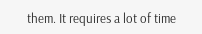them. It requires a lot of time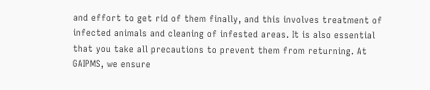and effort to get rid of them finally, and this involves treatment of infected animals and cleaning of infested areas. It is also essential that you take all precautions to prevent them from returning. At GAIPMS, we ensure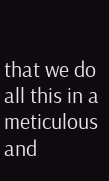that we do all this in a meticulous and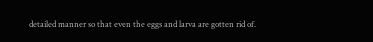detailed manner so that even the eggs and larva are gotten rid of.